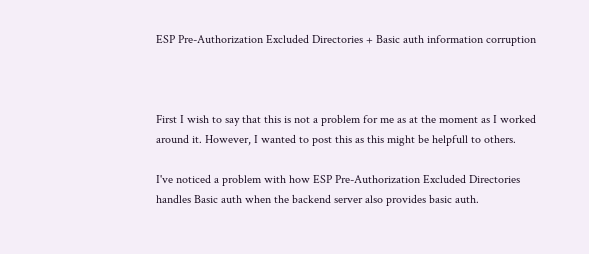ESP Pre-Authorization Excluded Directories + Basic auth information corruption



First I wish to say that this is not a problem for me as at the moment as I worked around it. However, I wanted to post this as this might be helpfull to others.

I've noticed a problem with how ESP Pre-Authorization Excluded Directories handles Basic auth when the backend server also provides basic auth.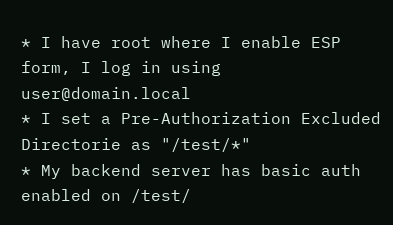* I have root where I enable ESP form, I log in using user@domain.local
* I set a Pre-Authorization Excluded Directorie as "/test/*"
* My backend server has basic auth enabled on /test/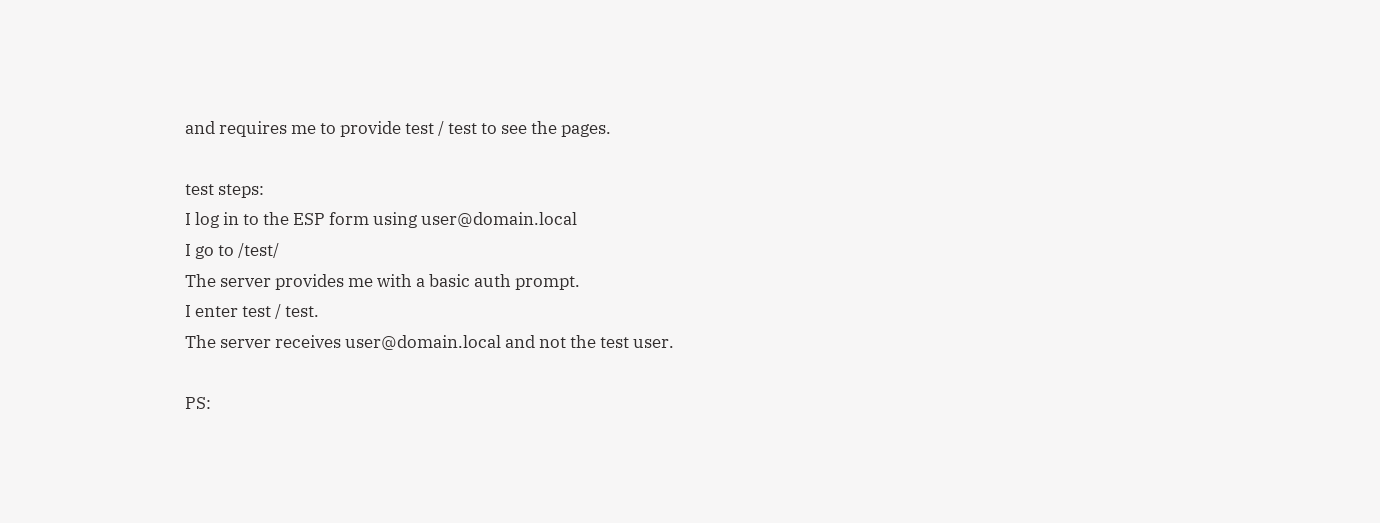and requires me to provide test / test to see the pages.

test steps:
I log in to the ESP form using user@domain.local
I go to /test/
The server provides me with a basic auth prompt.
I enter test / test.
The server receives user@domain.local and not the test user.

PS: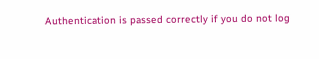Authentication is passed correctly if you do not log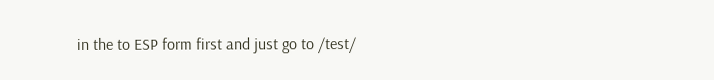in the to ESP form first and just go to /test/